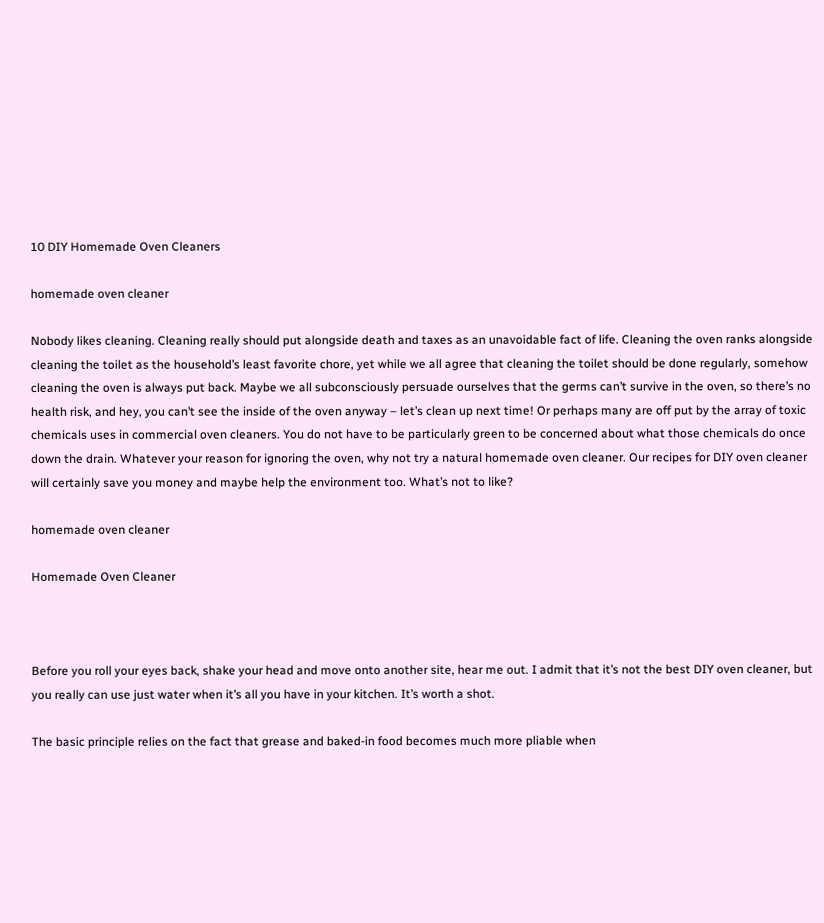10 DIY Homemade Oven Cleaners

homemade oven cleaner

Nobody likes cleaning. Cleaning really should put alongside death and taxes as an unavoidable fact of life. Cleaning the oven ranks alongside cleaning the toilet as the household’s least favorite chore, yet while we all agree that cleaning the toilet should be done regularly, somehow cleaning the oven is always put back. Maybe we all subconsciously persuade ourselves that the germs can’t survive in the oven, so there’s no health risk, and hey, you can’t see the inside of the oven anyway – let’s clean up next time! Or perhaps many are off put by the array of toxic chemicals uses in commercial oven cleaners. You do not have to be particularly green to be concerned about what those chemicals do once down the drain. Whatever your reason for ignoring the oven, why not try a natural homemade oven cleaner. Our recipes for DIY oven cleaner will certainly save you money and maybe help the environment too. What’s not to like?

homemade oven cleaner

Homemade Oven Cleaner



Before you roll your eyes back, shake your head and move onto another site, hear me out. I admit that it’s not the best DIY oven cleaner, but you really can use just water when it’s all you have in your kitchen. It’s worth a shot.

The basic principle relies on the fact that grease and baked-in food becomes much more pliable when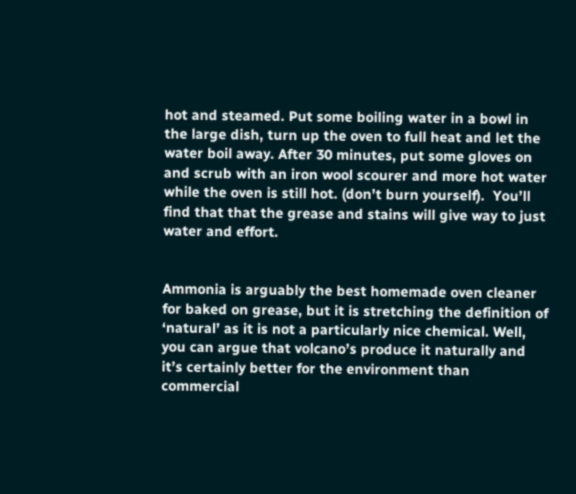hot and steamed. Put some boiling water in a bowl in the large dish, turn up the oven to full heat and let the water boil away. After 30 minutes, put some gloves on and scrub with an iron wool scourer and more hot water while the oven is still hot. (don’t burn yourself).  You’ll find that that the grease and stains will give way to just water and effort.


Ammonia is arguably the best homemade oven cleaner for baked on grease, but it is stretching the definition of ‘natural’ as it is not a particularly nice chemical. Well, you can argue that volcano’s produce it naturally and it’s certainly better for the environment than commercial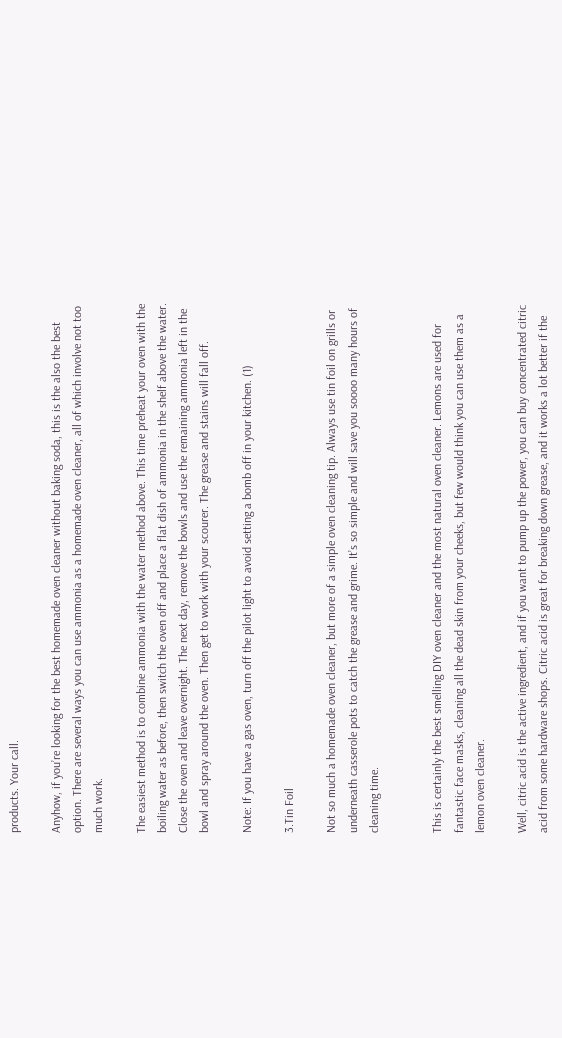products. Your call.

Anyhow, if you’re looking for the best homemade oven cleaner without baking soda, this is the also the best option. There are several ways you can use ammonia as a homemade oven cleaner, all of which involve not too much work.

The easiest method is to combine ammonia with the water method above. This time preheat your oven with the boiling water as before, then switch the oven off and place a flat dish of ammonia in the shelf above the water. Close the oven and leave overnight. The next day, remove the bowls and use the remaining ammonia left in the bowl and spray around the oven. Then get to work with your scourer. The grease and stains will fall off.

Note: If you have a gas oven, turn off the pilot light to avoid setting a bomb off in your kitchen. (1)

3.Tin Foil

Not so much a homemade oven cleaner, but more of a simple oven cleaning tip. Always use tin foil on grills or underneath casserole pots to catch the grease and grime. It’s so simple and will save you soooo many hours of cleaning time.


This is certainly the best smelling DIY oven cleaner and the most natural oven cleaner. Lemons are used for fantastic face masks, cleaning all the dead skin from your cheeks, but few would think you can use them as a lemon oven cleaner.

Well, citric acid is the active ingredient, and if you want to pump up the power, you can buy concentrated citric acid from some hardware shops. Citric acid is great for breaking down grease, and it works a lot better if the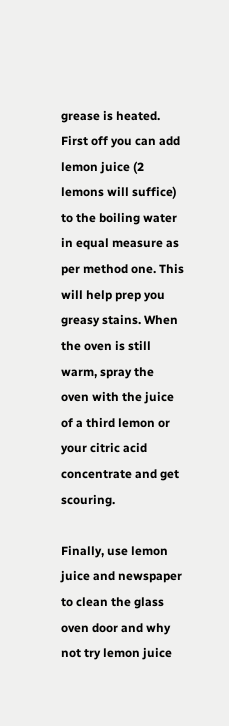grease is heated. First off you can add lemon juice (2 lemons will suffice) to the boiling water in equal measure as per method one. This will help prep you greasy stains. When the oven is still warm, spray the oven with the juice of a third lemon or your citric acid concentrate and get scouring.

Finally, use lemon juice and newspaper to clean the glass oven door and why not try lemon juice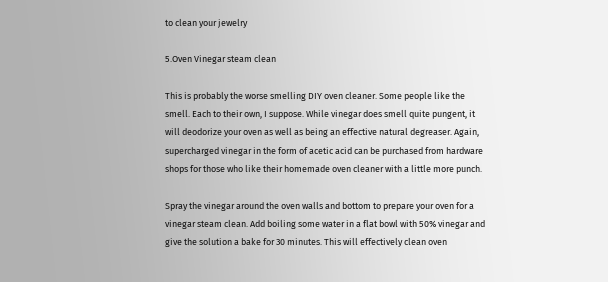to clean your jewelry

5.Oven Vinegar steam clean

This is probably the worse smelling DIY oven cleaner. Some people like the smell. Each to their own, I suppose. While vinegar does smell quite pungent, it will deodorize your oven as well as being an effective natural degreaser. Again, supercharged vinegar in the form of acetic acid can be purchased from hardware shops for those who like their homemade oven cleaner with a little more punch.

Spray the vinegar around the oven walls and bottom to prepare your oven for a vinegar steam clean. Add boiling some water in a flat bowl with 50% vinegar and give the solution a bake for 30 minutes. This will effectively clean oven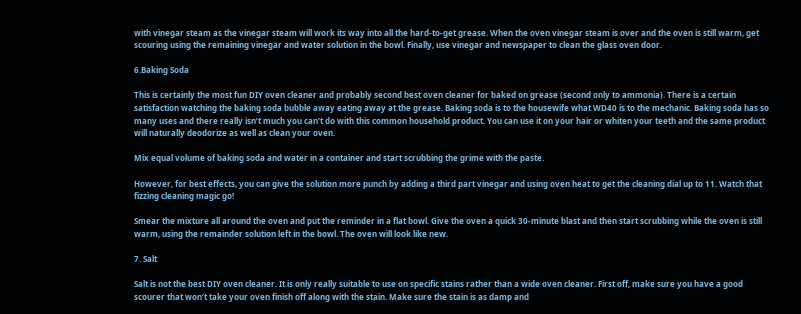with vinegar steam as the vinegar steam will work its way into all the hard-to-get grease. When the oven vinegar steam is over and the oven is still warm, get scouring using the remaining vinegar and water solution in the bowl. Finally, use vinegar and newspaper to clean the glass oven door.

6.Baking Soda

This is certainly the most fun DIY oven cleaner and probably second best oven cleaner for baked on grease (second only to ammonia). There is a certain satisfaction watching the baking soda bubble away eating away at the grease. Baking soda is to the housewife what WD40 is to the mechanic. Baking soda has so many uses and there really isn’t much you can’t do with this common household product. You can use it on your hair or whiten your teeth and the same product will naturally deodorize as well as clean your oven.

Mix equal volume of baking soda and water in a container and start scrubbing the grime with the paste.

However, for best effects, you can give the solution more punch by adding a third part vinegar and using oven heat to get the cleaning dial up to 11. Watch that fizzing cleaning magic go!

Smear the mixture all around the oven and put the reminder in a flat bowl. Give the oven a quick 30-minute blast and then start scrubbing while the oven is still warm, using the remainder solution left in the bowl. The oven will look like new.

7. Salt

Salt is not the best DIY oven cleaner. It is only really suitable to use on specific stains rather than a wide oven cleaner. First off, make sure you have a good scourer that won’t take your oven finish off along with the stain. Make sure the stain is as damp and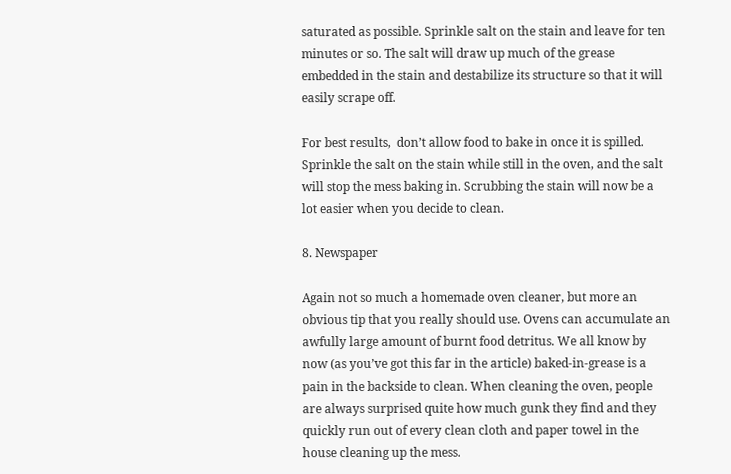saturated as possible. Sprinkle salt on the stain and leave for ten minutes or so. The salt will draw up much of the grease embedded in the stain and destabilize its structure so that it will easily scrape off.

For best results,  don’t allow food to bake in once it is spilled. Sprinkle the salt on the stain while still in the oven, and the salt will stop the mess baking in. Scrubbing the stain will now be a lot easier when you decide to clean.

8. Newspaper

Again not so much a homemade oven cleaner, but more an obvious tip that you really should use. Ovens can accumulate an awfully large amount of burnt food detritus. We all know by now (as you’ve got this far in the article) baked-in-grease is a pain in the backside to clean. When cleaning the oven, people are always surprised quite how much gunk they find and they quickly run out of every clean cloth and paper towel in the house cleaning up the mess.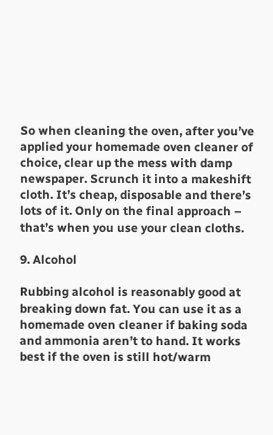So when cleaning the oven, after you’ve applied your homemade oven cleaner of choice, clear up the mess with damp newspaper. Scrunch it into a makeshift cloth. It’s cheap, disposable and there’s lots of it. Only on the final approach – that’s when you use your clean cloths.

9. Alcohol

Rubbing alcohol is reasonably good at breaking down fat. You can use it as a homemade oven cleaner if baking soda and ammonia aren’t to hand. It works best if the oven is still hot/warm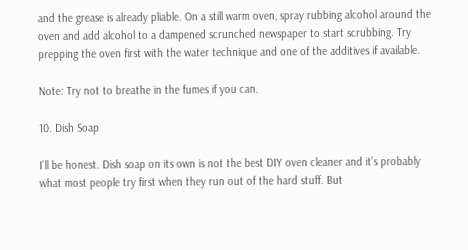and the grease is already pliable. On a still warm oven, spray rubbing alcohol around the oven and add alcohol to a dampened scrunched newspaper to start scrubbing. Try prepping the oven first with the water technique and one of the additives if available.

Note: Try not to breathe in the fumes if you can.

10. Dish Soap

I’ll be honest. Dish soap on its own is not the best DIY oven cleaner and it’s probably what most people try first when they run out of the hard stuff. But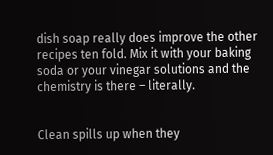dish soap really does improve the other recipes ten fold. Mix it with your baking soda or your vinegar solutions and the chemistry is there – literally.


Clean spills up when they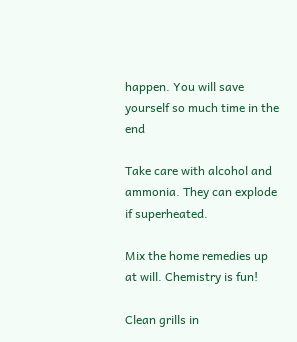happen. You will save yourself so much time in the end

Take care with alcohol and ammonia. They can explode if superheated.

Mix the home remedies up at will. Chemistry is fun!

Clean grills in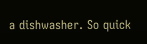a dishwasher. So quick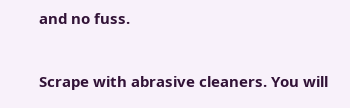and no fuss.


Scrape with abrasive cleaners. You will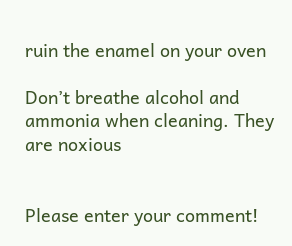ruin the enamel on your oven

Don’t breathe alcohol and ammonia when cleaning. They are noxious


Please enter your comment!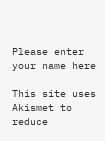Please enter your name here

This site uses Akismet to reduce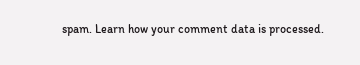spam. Learn how your comment data is processed.